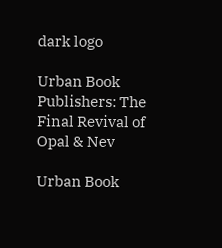dark logo

Urban Book Publishers: The Final Revival of Opal & Nev

Urban Book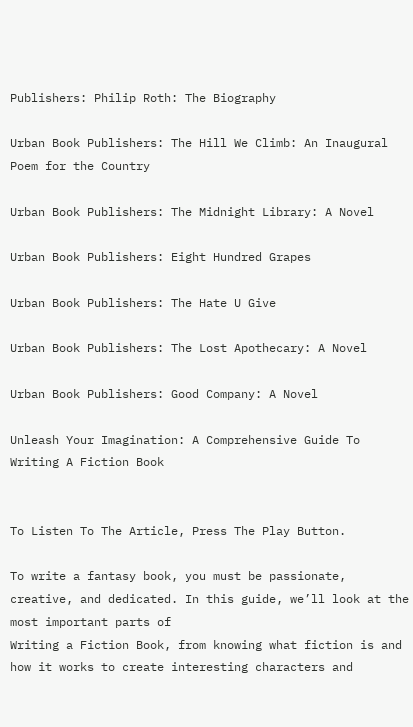Publishers: Philip Roth: The Biography

Urban Book Publishers: The Hill We Climb: An Inaugural Poem for the Country

Urban Book Publishers: The Midnight Library: A Novel

Urban Book Publishers: Eight Hundred Grapes

Urban Book Publishers: The Hate U Give

Urban Book Publishers: The Lost Apothecary: A Novel

Urban Book Publishers: Good Company: A Novel

Unleash Your Imagination: A Comprehensive Guide To Writing A Fiction Book


To Listen To The Article, Press The Play Button.

To write a fantasy book, you must be passionate, creative, and dedicated. In this guide, we’ll look at the most important parts of
Writing a Fiction Book, from knowing what fiction is and how it works to create interesting characters and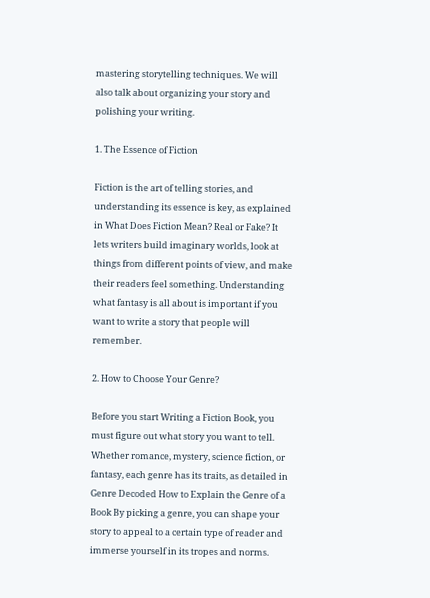mastering storytelling techniques. We will also talk about organizing your story and polishing your writing.

1. The Essence of Fiction

Fiction is the art of telling stories, and understanding its essence is key, as explained in What Does Fiction Mean? Real or Fake? It lets writers build imaginary worlds, look at things from different points of view, and make their readers feel something. Understanding what fantasy is all about is important if you want to write a story that people will remember.

2. How to Choose Your Genre?

Before you start Writing a Fiction Book, you must figure out what story you want to tell. Whether romance, mystery, science fiction, or fantasy, each genre has its traits, as detailed in Genre Decoded How to Explain the Genre of a Book By picking a genre, you can shape your story to appeal to a certain type of reader and immerse yourself in its tropes and norms.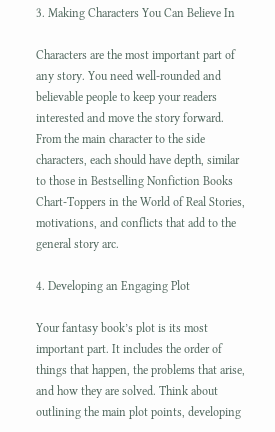3. Making Characters You Can Believe In

Characters are the most important part of any story. You need well-rounded and believable people to keep your readers interested and move the story forward. From the main character to the side characters, each should have depth, similar to those in Bestselling Nonfiction Books Chart-Toppers in the World of Real Stories, motivations, and conflicts that add to the general story arc.

4. Developing an Engaging Plot

Your fantasy book’s plot is its most important part. It includes the order of things that happen, the problems that arise, and how they are solved. Think about outlining the main plot points, developing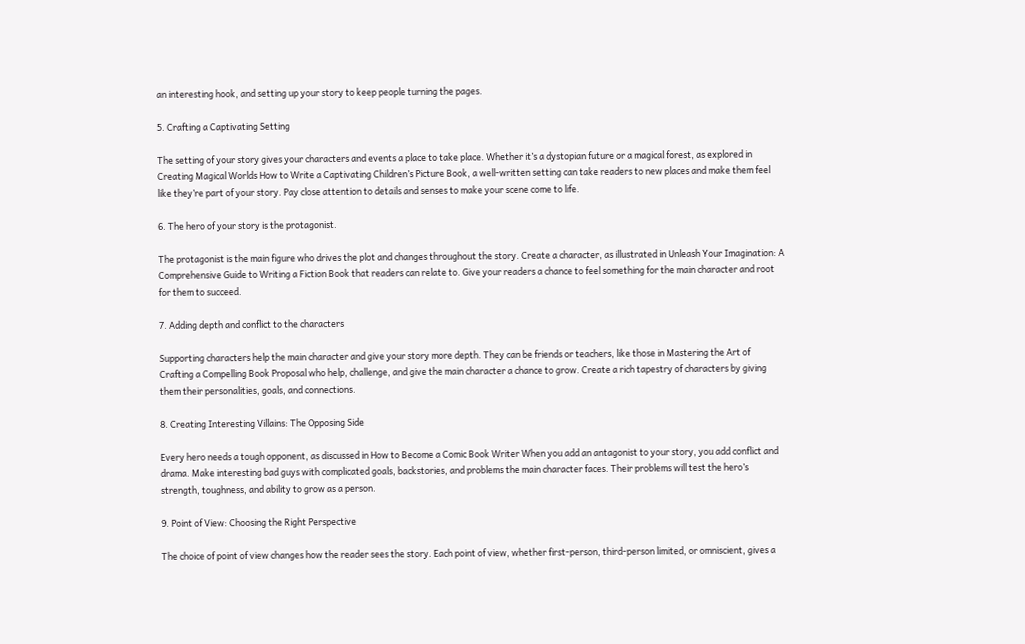an interesting hook, and setting up your story to keep people turning the pages.

5. Crafting a Captivating Setting

The setting of your story gives your characters and events a place to take place. Whether it’s a dystopian future or a magical forest, as explored in Creating Magical Worlds How to Write a Captivating Children’s Picture Book, a well-written setting can take readers to new places and make them feel like they’re part of your story. Pay close attention to details and senses to make your scene come to life.

6. The hero of your story is the protagonist.

The protagonist is the main figure who drives the plot and changes throughout the story. Create a character, as illustrated in Unleash Your Imagination: A Comprehensive Guide to Writing a Fiction Book that readers can relate to. Give your readers a chance to feel something for the main character and root for them to succeed.

7. Adding depth and conflict to the characters

Supporting characters help the main character and give your story more depth. They can be friends or teachers, like those in Mastering the Art of Crafting a Compelling Book Proposal who help, challenge, and give the main character a chance to grow. Create a rich tapestry of characters by giving them their personalities, goals, and connections.

8. Creating Interesting Villains: The Opposing Side

Every hero needs a tough opponent, as discussed in How to Become a Comic Book Writer When you add an antagonist to your story, you add conflict and drama. Make interesting bad guys with complicated goals, backstories, and problems the main character faces. Their problems will test the hero’s strength, toughness, and ability to grow as a person.

9. Point of View: Choosing the Right Perspective

The choice of point of view changes how the reader sees the story. Each point of view, whether first-person, third-person limited, or omniscient, gives a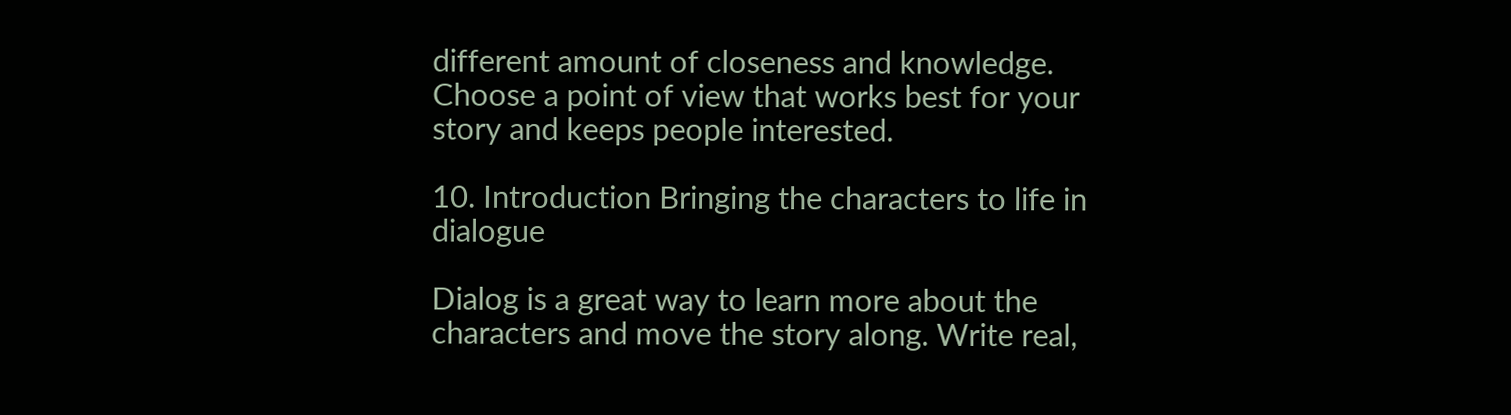different amount of closeness and knowledge. Choose a point of view that works best for your story and keeps people interested.

10. Introduction Bringing the characters to life in dialogue

Dialog is a great way to learn more about the characters and move the story along. Write real,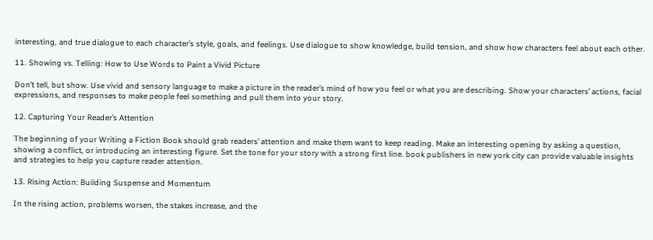interesting, and true dialogue to each character’s style, goals, and feelings. Use dialogue to show knowledge, build tension, and show how characters feel about each other.

11. Showing vs. Telling: How to Use Words to Paint a Vivid Picture

Don’t tell, but show. Use vivid and sensory language to make a picture in the reader’s mind of how you feel or what you are describing. Show your characters’ actions, facial expressions, and responses to make people feel something and pull them into your story.

12. Capturing Your Reader’s Attention

The beginning of your Writing a Fiction Book should grab readers’ attention and make them want to keep reading. Make an interesting opening by asking a question, showing a conflict, or introducing an interesting figure. Set the tone for your story with a strong first line. book publishers in new york city can provide valuable insights and strategies to help you capture reader attention.

13. Rising Action: Building Suspense and Momentum

In the rising action, problems worsen, the stakes increase, and the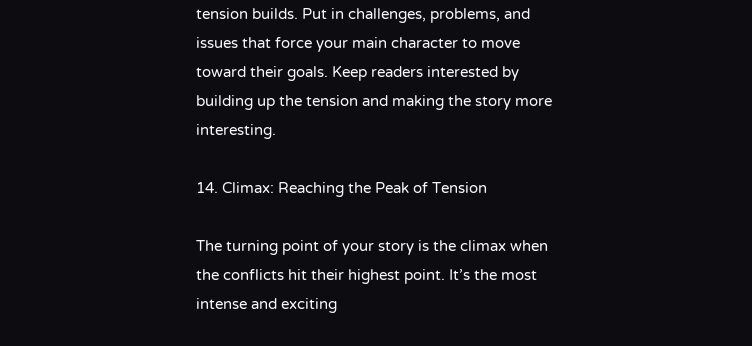tension builds. Put in challenges, problems, and issues that force your main character to move toward their goals. Keep readers interested by building up the tension and making the story more interesting.

14. Climax: Reaching the Peak of Tension

The turning point of your story is the climax when the conflicts hit their highest point. It’s the most intense and exciting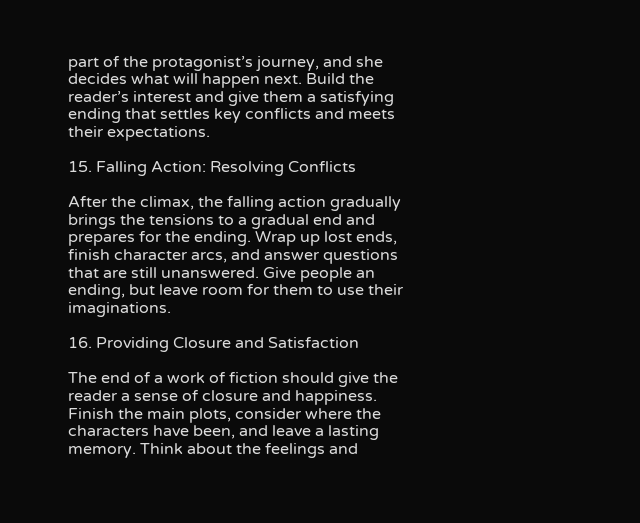part of the protagonist’s journey, and she decides what will happen next. Build the reader’s interest and give them a satisfying ending that settles key conflicts and meets their expectations.

15. Falling Action: Resolving Conflicts

After the climax, the falling action gradually brings the tensions to a gradual end and prepares for the ending. Wrap up lost ends, finish character arcs, and answer questions that are still unanswered. Give people an ending, but leave room for them to use their imaginations.

16. Providing Closure and Satisfaction

The end of a work of fiction should give the reader a sense of closure and happiness. Finish the main plots, consider where the characters have been, and leave a lasting memory. Think about the feelings and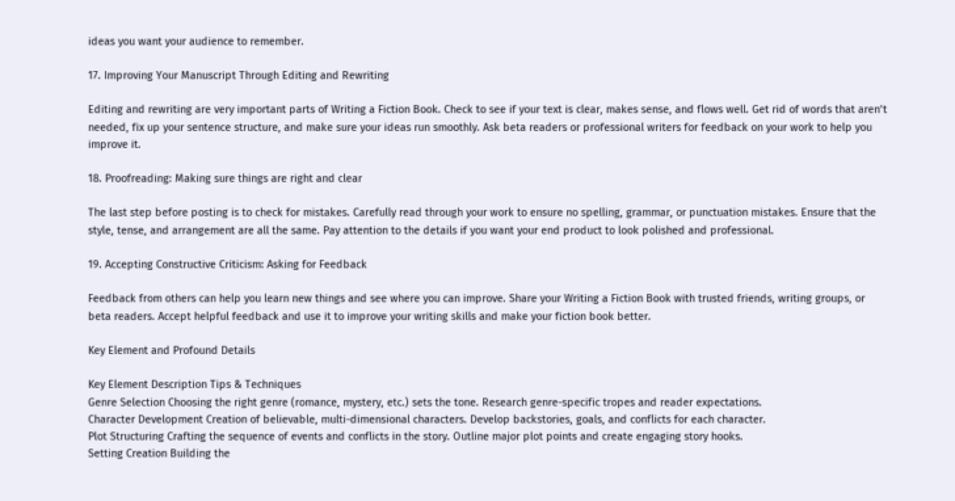ideas you want your audience to remember.

17. Improving Your Manuscript Through Editing and Rewriting

Editing and rewriting are very important parts of Writing a Fiction Book. Check to see if your text is clear, makes sense, and flows well. Get rid of words that aren’t needed, fix up your sentence structure, and make sure your ideas run smoothly. Ask beta readers or professional writers for feedback on your work to help you improve it.

18. Proofreading: Making sure things are right and clear

The last step before posting is to check for mistakes. Carefully read through your work to ensure no spelling, grammar, or punctuation mistakes. Ensure that the style, tense, and arrangement are all the same. Pay attention to the details if you want your end product to look polished and professional.

19. Accepting Constructive Criticism: Asking for Feedback

Feedback from others can help you learn new things and see where you can improve. Share your Writing a Fiction Book with trusted friends, writing groups, or beta readers. Accept helpful feedback and use it to improve your writing skills and make your fiction book better.

Key Element and Profound Details

Key Element Description Tips & Techniques
Genre Selection Choosing the right genre (romance, mystery, etc.) sets the tone. Research genre-specific tropes and reader expectations.
Character Development Creation of believable, multi-dimensional characters. Develop backstories, goals, and conflicts for each character.
Plot Structuring Crafting the sequence of events and conflicts in the story. Outline major plot points and create engaging story hooks.
Setting Creation Building the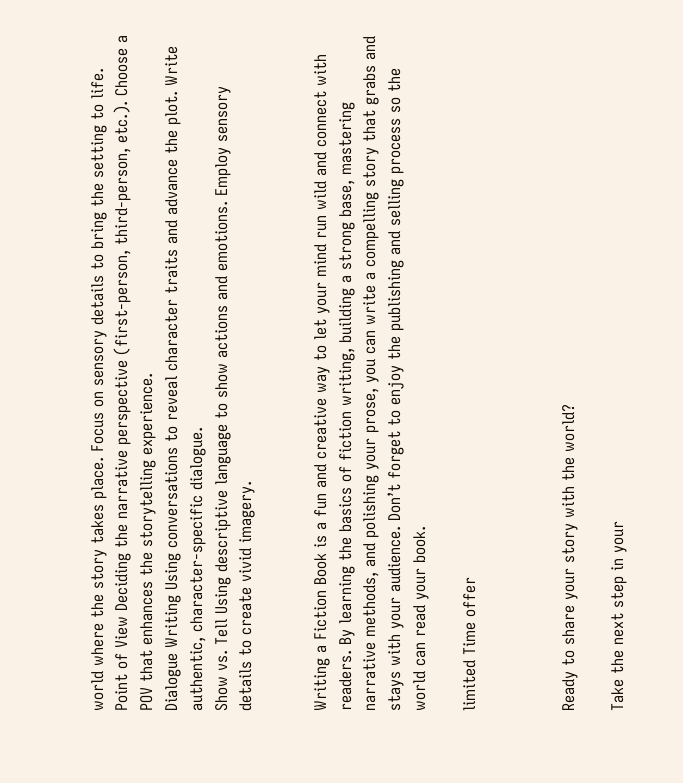world where the story takes place. Focus on sensory details to bring the setting to life.
Point of View Deciding the narrative perspective (first-person, third-person, etc.). Choose a POV that enhances the storytelling experience.
Dialogue Writing Using conversations to reveal character traits and advance the plot. Write authentic, character-specific dialogue.
Show vs. Tell Using descriptive language to show actions and emotions. Employ sensory details to create vivid imagery.


Writing a Fiction Book is a fun and creative way to let your mind run wild and connect with readers. By learning the basics of fiction writing, building a strong base, mastering narrative methods, and polishing your prose, you can write a compelling story that grabs and stays with your audience. Don’t forget to enjoy the publishing and selling process so the world can read your book.

limited Time offer



Ready to share your story with the world?

Take the next step in your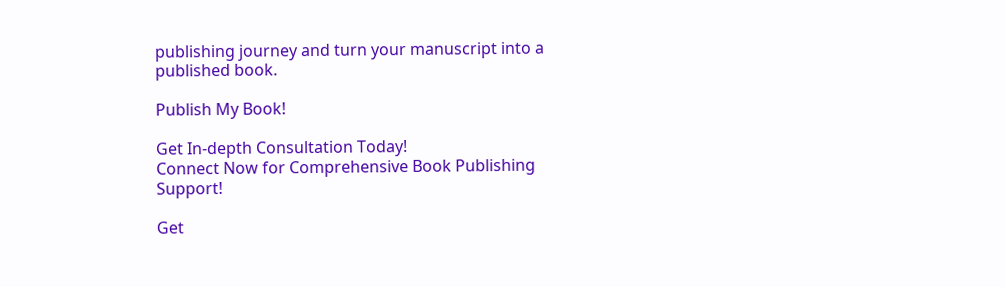publishing journey and turn your manuscript into a published book.

Publish My Book!

Get In-depth Consultation Today!
Connect Now for Comprehensive Book Publishing Support!

Get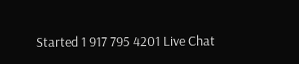Started 1 917 795 4201 Live Chat